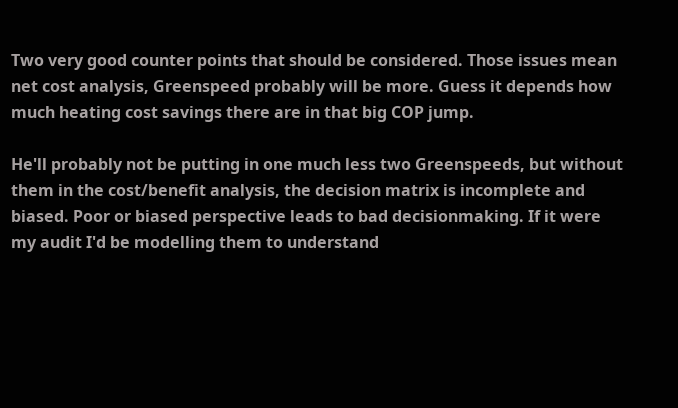Two very good counter points that should be considered. Those issues mean net cost analysis, Greenspeed probably will be more. Guess it depends how much heating cost savings there are in that big COP jump.

He'll probably not be putting in one much less two Greenspeeds, but without them in the cost/benefit analysis, the decision matrix is incomplete and biased. Poor or biased perspective leads to bad decisionmaking. If it were my audit I'd be modelling them to understand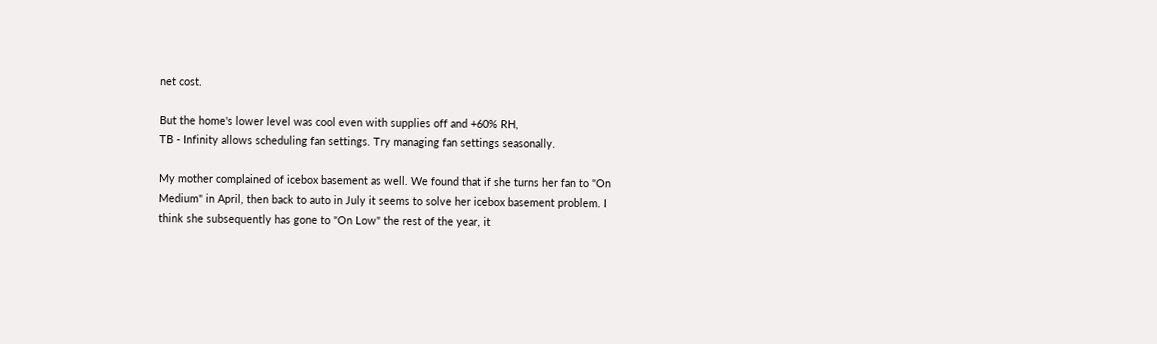net cost.

But the home's lower level was cool even with supplies off and +60% RH,
TB - Infinity allows scheduling fan settings. Try managing fan settings seasonally.

My mother complained of icebox basement as well. We found that if she turns her fan to "On Medium" in April, then back to auto in July it seems to solve her icebox basement problem. I think she subsequently has gone to "On Low" the rest of the year, it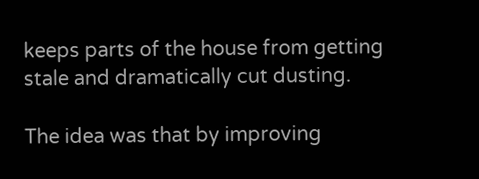keeps parts of the house from getting stale and dramatically cut dusting.

The idea was that by improving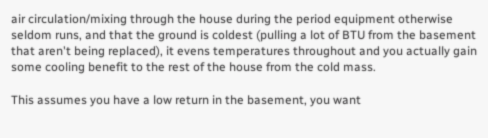air circulation/mixing through the house during the period equipment otherwise seldom runs, and that the ground is coldest (pulling a lot of BTU from the basement that aren't being replaced), it evens temperatures throughout and you actually gain some cooling benefit to the rest of the house from the cold mass.

This assumes you have a low return in the basement, you want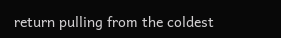return pulling from the coldest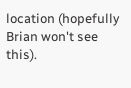location (hopefully Brian won't see this).